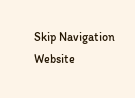Skip Navigation Website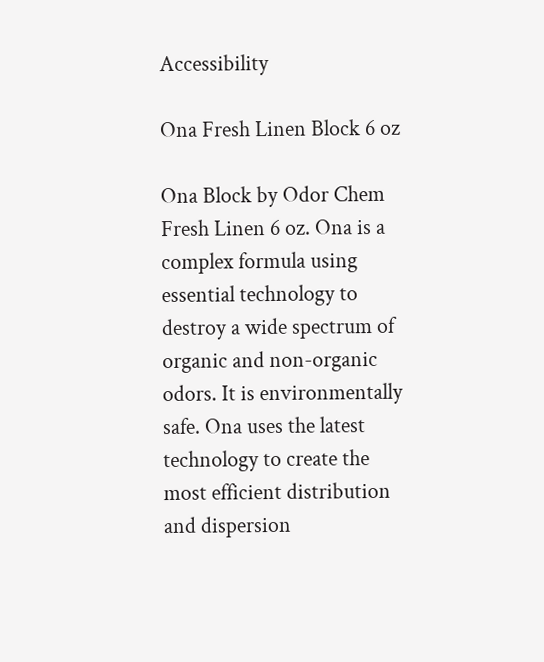Accessibility

Ona Fresh Linen Block 6 oz

Ona Block by Odor Chem Fresh Linen 6 oz. Ona is a complex formula using essential technology to destroy a wide spectrum of organic and non-organic odors. It is environmentally safe. Ona uses the latest technology to create the most efficient distribution and dispersion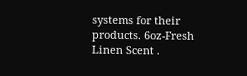systems for their products. 6oz-Fresh Linen Scent .